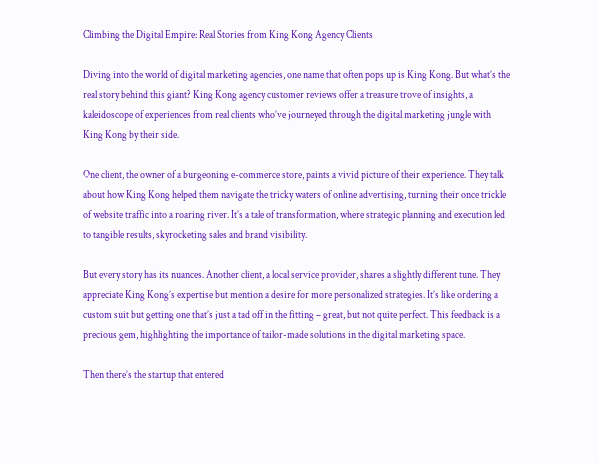Climbing the Digital Empire: Real Stories from King Kong Agency Clients

Diving into the world of digital marketing agencies, one name that often pops up is King Kong. But what’s the real story behind this giant? King Kong agency customer reviews offer a treasure trove of insights, a kaleidoscope of experiences from real clients who’ve journeyed through the digital marketing jungle with King Kong by their side.

One client, the owner of a burgeoning e-commerce store, paints a vivid picture of their experience. They talk about how King Kong helped them navigate the tricky waters of online advertising, turning their once trickle of website traffic into a roaring river. It’s a tale of transformation, where strategic planning and execution led to tangible results, skyrocketing sales and brand visibility.

But every story has its nuances. Another client, a local service provider, shares a slightly different tune. They appreciate King Kong’s expertise but mention a desire for more personalized strategies. It’s like ordering a custom suit but getting one that’s just a tad off in the fitting – great, but not quite perfect. This feedback is a precious gem, highlighting the importance of tailor-made solutions in the digital marketing space.

Then there’s the startup that entered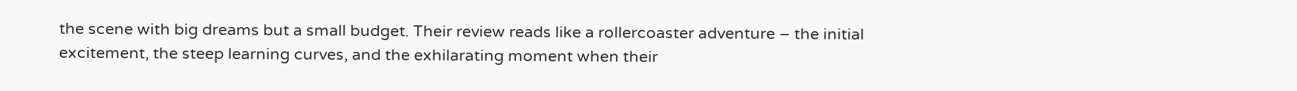the scene with big dreams but a small budget. Their review reads like a rollercoaster adventure – the initial excitement, the steep learning curves, and the exhilarating moment when their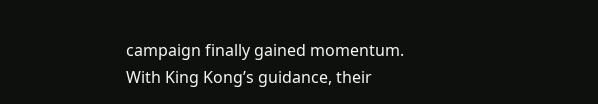campaign finally gained momentum. With King Kong’s guidance, their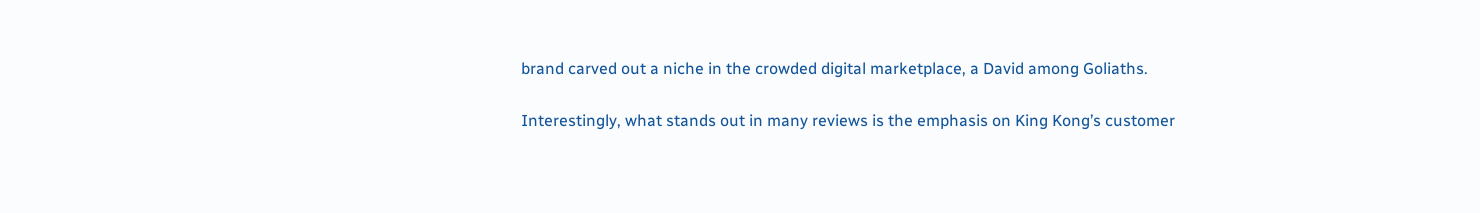brand carved out a niche in the crowded digital marketplace, a David among Goliaths.

Interestingly, what stands out in many reviews is the emphasis on King Kong’s customer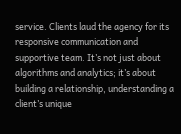service. Clients laud the agency for its responsive communication and supportive team. It’s not just about algorithms and analytics; it’s about building a relationship, understanding a client’s unique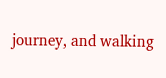journey, and walking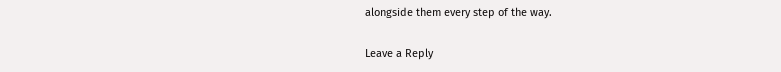alongside them every step of the way.

Leave a Reply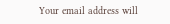Your email address will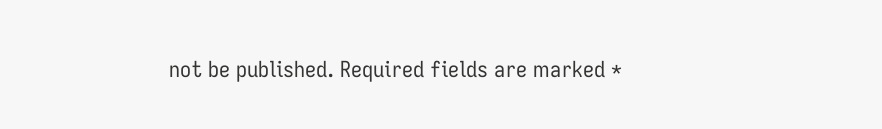not be published. Required fields are marked *